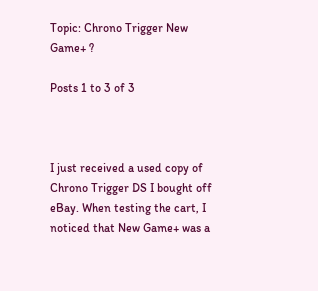Topic: Chrono Trigger New Game+ ?

Posts 1 to 3 of 3



I just received a used copy of Chrono Trigger DS I bought off eBay. When testing the cart, I noticed that New Game+ was a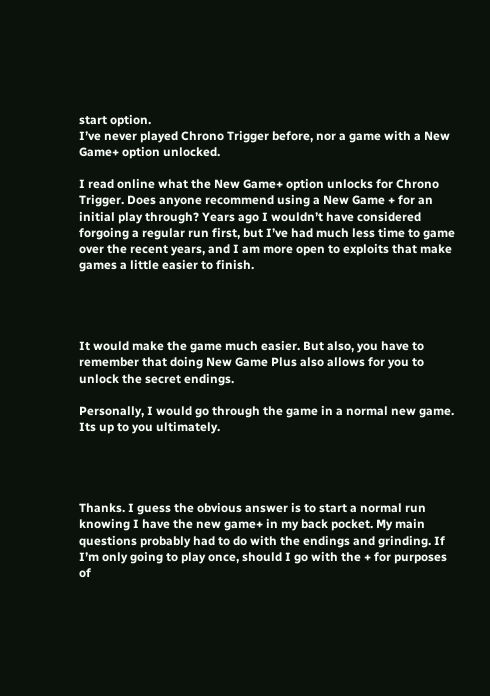start option.
I’ve never played Chrono Trigger before, nor a game with a New Game+ option unlocked.

I read online what the New Game+ option unlocks for Chrono Trigger. Does anyone recommend using a New Game + for an initial play through? Years ago I wouldn’t have considered forgoing a regular run first, but I’ve had much less time to game over the recent years, and I am more open to exploits that make games a little easier to finish.




It would make the game much easier. But also, you have to remember that doing New Game Plus also allows for you to unlock the secret endings.

Personally, I would go through the game in a normal new game. Its up to you ultimately.




Thanks. I guess the obvious answer is to start a normal run knowing I have the new game+ in my back pocket. My main questions probably had to do with the endings and grinding. If I’m only going to play once, should I go with the + for purposes of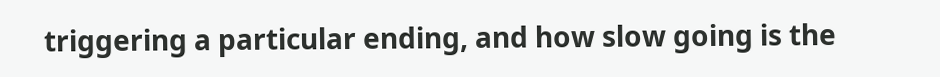triggering a particular ending, and how slow going is the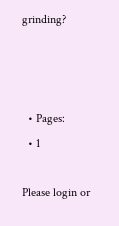grinding?



  • Pages:
  • 1

Please login or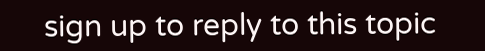sign up to reply to this topic